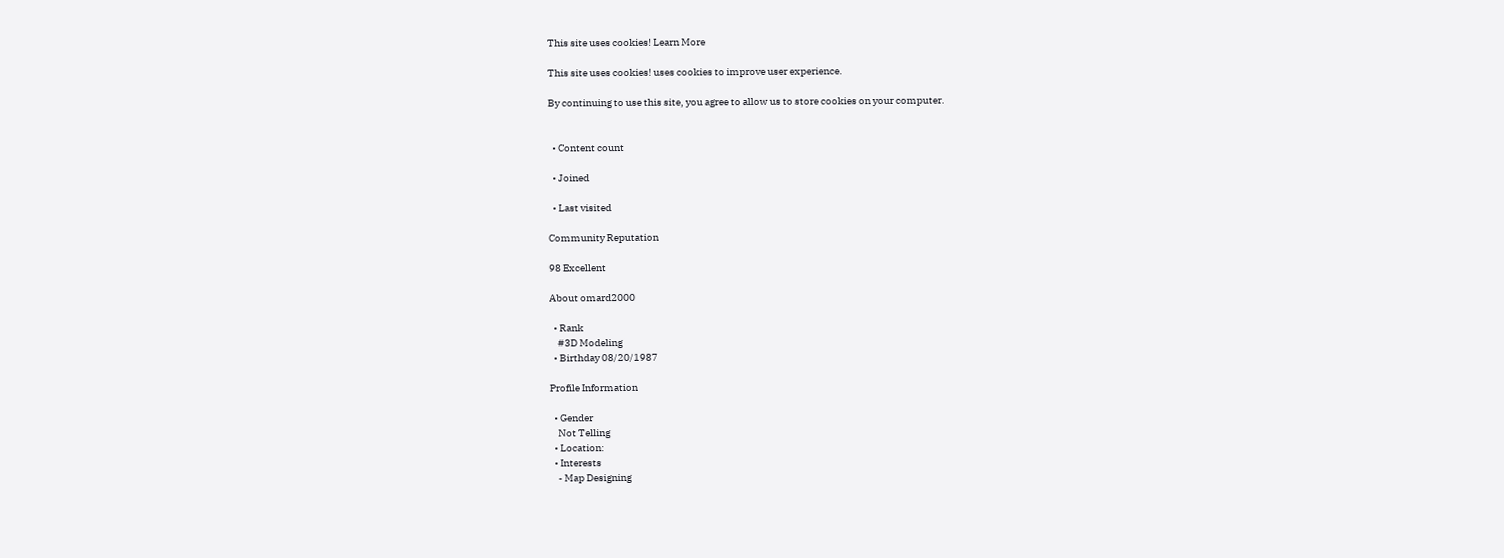This site uses cookies! Learn More

This site uses cookies! uses cookies to improve user experience.

By continuing to use this site, you agree to allow us to store cookies on your computer.


  • Content count

  • Joined

  • Last visited

Community Reputation

98 Excellent

About omard2000

  • Rank
    #3D Modeling
  • Birthday 08/20/1987

Profile Information

  • Gender
    Not Telling
  • Location:
  • Interests
    - Map Designing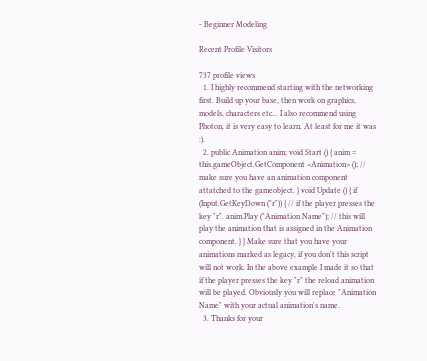- Beginner Modeling

Recent Profile Visitors

737 profile views
  1. I highly recommend starting with the networking first. Build up your base, then work on graphics, models, characters etc... I also recommend using Photon, it is very easy to learn. At least for me it was :).
  2. public Animation anim; void Start () { anim = this.gameObject.GetComponent <Animation> (); // make sure you have an animation component attatched to the gameobject. } void Update () { if (Input.GetKeyDown ("r")) { // if the player presses the key "r". anim.Play ("Animation Name"); // this will play the animation that is assigned in the Animation component. } } Make sure that you have your animations marked as legacy, if you don't this script will not work. In the above example I made it so that if the player presses the key "r" the reload animation will be played. Obviously you will replace "Animation Name" with your actual animation's name.
  3. Thanks for your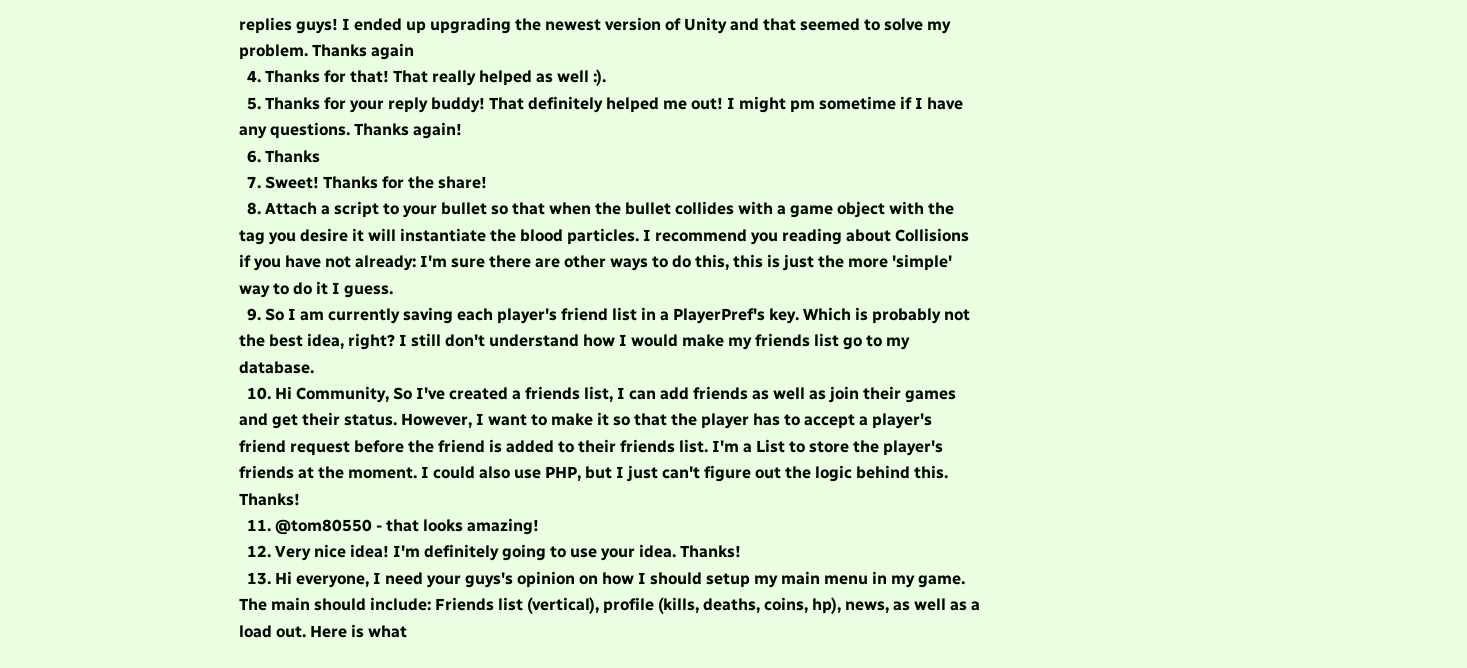replies guys! I ended up upgrading the newest version of Unity and that seemed to solve my problem. Thanks again
  4. Thanks for that! That really helped as well :).
  5. Thanks for your reply buddy! That definitely helped me out! I might pm sometime if I have any questions. Thanks again!
  6. Thanks
  7. Sweet! Thanks for the share!
  8. Attach a script to your bullet so that when the bullet collides with a game object with the tag you desire it will instantiate the blood particles. I recommend you reading about Collisions if you have not already: I'm sure there are other ways to do this, this is just the more 'simple' way to do it I guess.
  9. So I am currently saving each player's friend list in a PlayerPref's key. Which is probably not the best idea, right? I still don't understand how I would make my friends list go to my database.
  10. Hi Community, So I've created a friends list, I can add friends as well as join their games and get their status. However, I want to make it so that the player has to accept a player's friend request before the friend is added to their friends list. I'm a List to store the player's friends at the moment. I could also use PHP, but I just can't figure out the logic behind this. Thanks!
  11. @tom80550 - that looks amazing!
  12. Very nice idea! I'm definitely going to use your idea. Thanks!
  13. Hi everyone, I need your guys's opinion on how I should setup my main menu in my game. The main should include: Friends list (vertical), profile (kills, deaths, coins, hp), news, as well as a load out. Here is what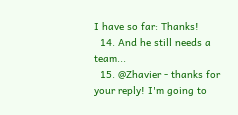I have so far: Thanks!
  14. And he still needs a team...
  15. @Zhavier - thanks for your reply! I'm going to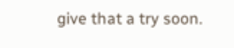give that a try soon.